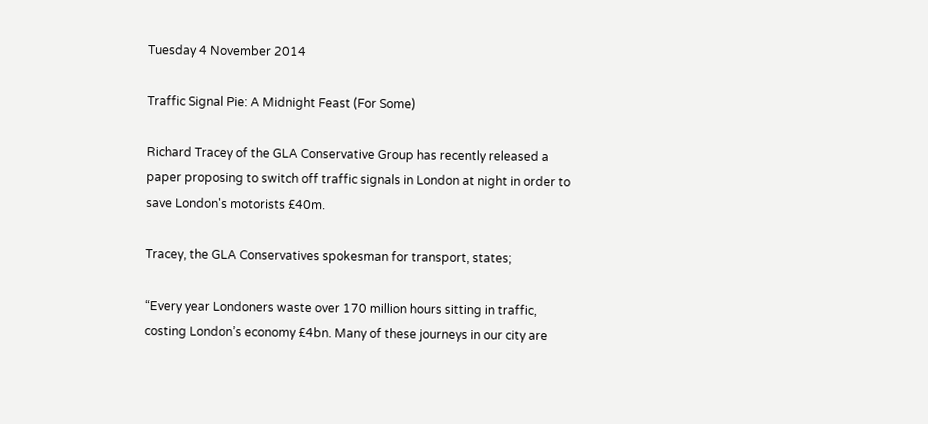Tuesday 4 November 2014

Traffic Signal Pie: A Midnight Feast (For Some)

Richard Tracey of the GLA Conservative Group has recently released a paper proposing to switch off traffic signals in London at night in order to save London's motorists £40m.

Tracey, the GLA Conservatives spokesman for transport, states;

“Every year Londoners waste over 170 million hours sitting in traffic, costing London’s economy £4bn. Many of these journeys in our city are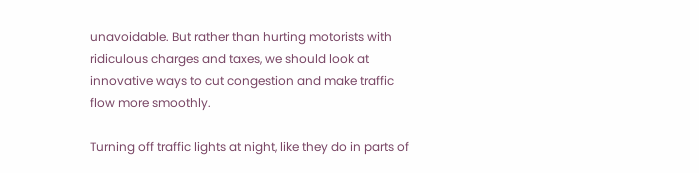unavoidable. But rather than hurting motorists with ridiculous charges and taxes, we should look at innovative ways to cut congestion and make traffic flow more smoothly.

Turning off traffic lights at night, like they do in parts of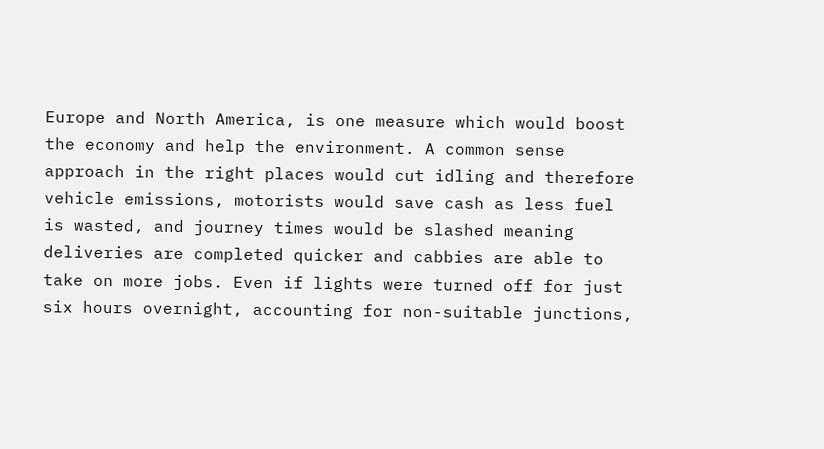Europe and North America, is one measure which would boost the economy and help the environment. A common sense approach in the right places would cut idling and therefore vehicle emissions, motorists would save cash as less fuel is wasted, and journey times would be slashed meaning deliveries are completed quicker and cabbies are able to take on more jobs. Even if lights were turned off for just six hours overnight, accounting for non-suitable junctions,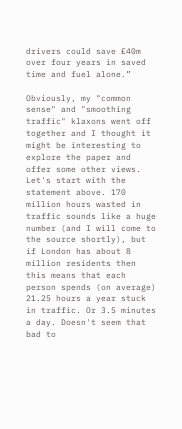drivers could save £40m over four years in saved time and fuel alone.”

Obviously, my "common sense" and "smoothing traffic" klaxons went off together and I thought it might be interesting to explore the paper and offer some other views. Let's start with the statement above. 170 million hours wasted in traffic sounds like a huge number (and I will come to the source shortly), but if London has about 8 million residents then this means that each person spends (on average) 21.25 hours a year stuck in traffic. Or 3.5 minutes a day. Doesn't seem that bad to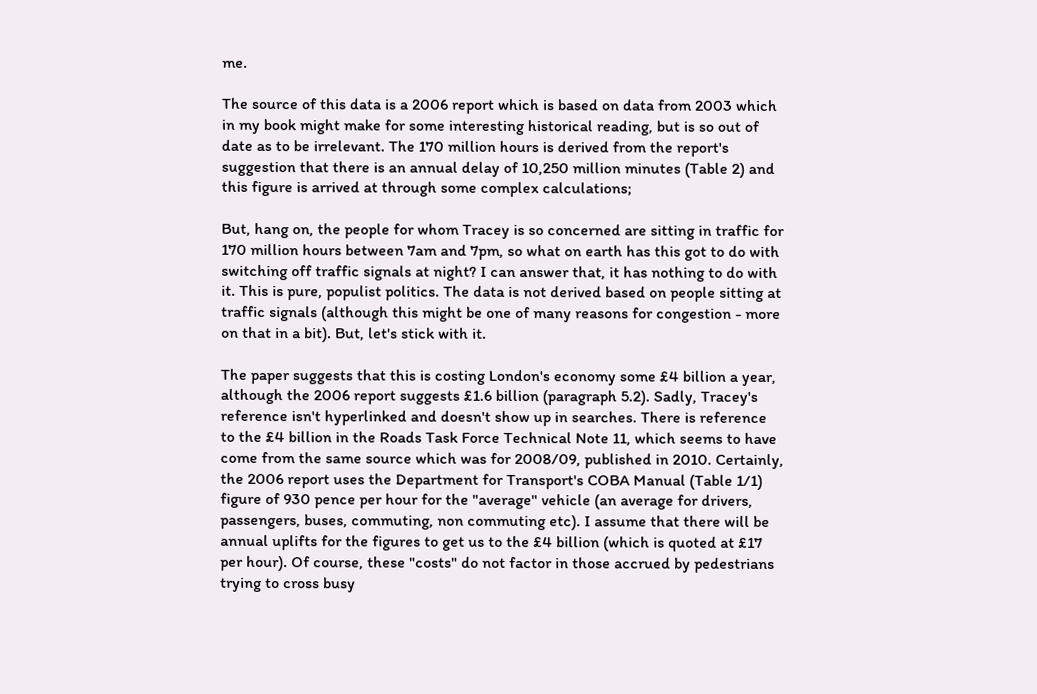me.

The source of this data is a 2006 report which is based on data from 2003 which in my book might make for some interesting historical reading, but is so out of date as to be irrelevant. The 170 million hours is derived from the report's suggestion that there is an annual delay of 10,250 million minutes (Table 2) and this figure is arrived at through some complex calculations;

But, hang on, the people for whom Tracey is so concerned are sitting in traffic for 170 million hours between 7am and 7pm, so what on earth has this got to do with switching off traffic signals at night? I can answer that, it has nothing to do with it. This is pure, populist politics. The data is not derived based on people sitting at traffic signals (although this might be one of many reasons for congestion - more on that in a bit). But, let's stick with it.

The paper suggests that this is costing London's economy some £4 billion a year, although the 2006 report suggests £1.6 billion (paragraph 5.2). Sadly, Tracey's reference isn't hyperlinked and doesn't show up in searches. There is reference to the £4 billion in the Roads Task Force Technical Note 11, which seems to have come from the same source which was for 2008/09, published in 2010. Certainly, the 2006 report uses the Department for Transport's COBA Manual (Table 1/1) figure of 930 pence per hour for the "average" vehicle (an average for drivers, passengers, buses, commuting, non commuting etc). I assume that there will be annual uplifts for the figures to get us to the £4 billion (which is quoted at £17 per hour). Of course, these "costs" do not factor in those accrued by pedestrians trying to cross busy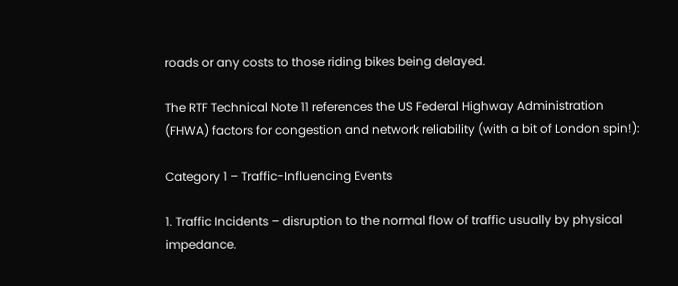roads or any costs to those riding bikes being delayed.

The RTF Technical Note 11 references the US Federal Highway Administration (FHWA) factors for congestion and network reliability (with a bit of London spin!):

Category 1 – Traffic-Influencing Events

1. Traffic Incidents – disruption to the normal flow of traffic usually by physical impedance.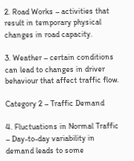2. Road Works – activities that result in temporary physical changes in road capacity.

3. Weather – certain conditions can lead to changes in driver behaviour that affect traffic flow.

Category 2 – Traffic Demand

4. Fluctuations in Normal Traffic – Day-to-day variability in demand leads to some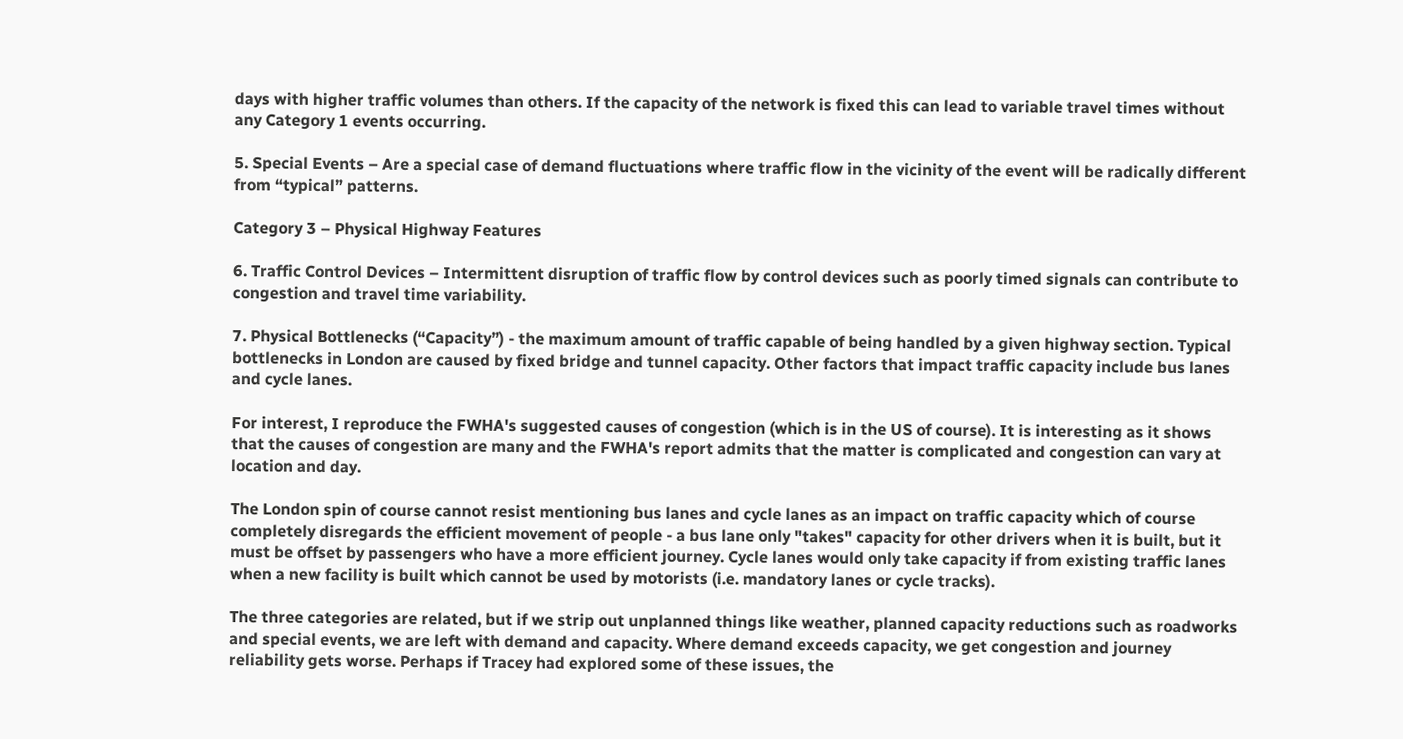days with higher traffic volumes than others. If the capacity of the network is fixed this can lead to variable travel times without any Category 1 events occurring.

5. Special Events – Are a special case of demand fluctuations where traffic flow in the vicinity of the event will be radically different from “typical” patterns.

Category 3 – Physical Highway Features

6. Traffic Control Devices – Intermittent disruption of traffic flow by control devices such as poorly timed signals can contribute to congestion and travel time variability.

7. Physical Bottlenecks (“Capacity”) - the maximum amount of traffic capable of being handled by a given highway section. Typical bottlenecks in London are caused by fixed bridge and tunnel capacity. Other factors that impact traffic capacity include bus lanes and cycle lanes.

For interest, I reproduce the FWHA's suggested causes of congestion (which is in the US of course). It is interesting as it shows that the causes of congestion are many and the FWHA's report admits that the matter is complicated and congestion can vary at location and day.

The London spin of course cannot resist mentioning bus lanes and cycle lanes as an impact on traffic capacity which of course completely disregards the efficient movement of people - a bus lane only "takes" capacity for other drivers when it is built, but it must be offset by passengers who have a more efficient journey. Cycle lanes would only take capacity if from existing traffic lanes when a new facility is built which cannot be used by motorists (i.e. mandatory lanes or cycle tracks).

The three categories are related, but if we strip out unplanned things like weather, planned capacity reductions such as roadworks and special events, we are left with demand and capacity. Where demand exceeds capacity, we get congestion and journey reliability gets worse. Perhaps if Tracey had explored some of these issues, the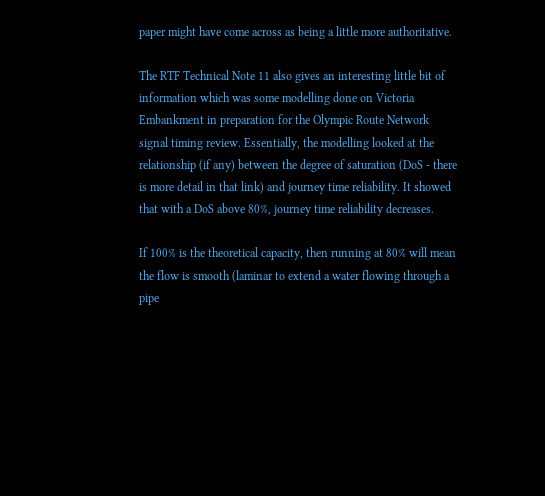paper might have come across as being a little more authoritative.

The RTF Technical Note 11 also gives an interesting little bit of information which was some modelling done on Victoria Embankment in preparation for the Olympic Route Network signal timing review. Essentially, the modelling looked at the relationship (if any) between the degree of saturation (DoS - there is more detail in that link) and journey time reliability. It showed that with a DoS above 80%, journey time reliability decreases.

If 100% is the theoretical capacity, then running at 80% will mean the flow is smooth (laminar to extend a water flowing through a pipe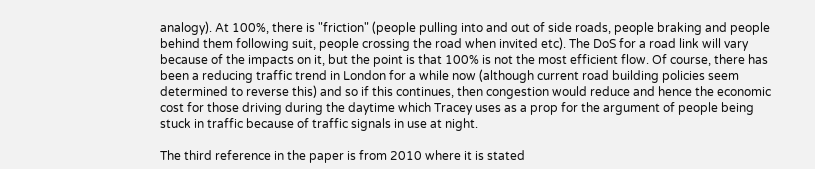analogy). At 100%, there is "friction" (people pulling into and out of side roads, people braking and people behind them following suit, people crossing the road when invited etc). The DoS for a road link will vary because of the impacts on it, but the point is that 100% is not the most efficient flow. Of course, there has been a reducing traffic trend in London for a while now (although current road building policies seem determined to reverse this) and so if this continues, then congestion would reduce and hence the economic cost for those driving during the daytime which Tracey uses as a prop for the argument of people being stuck in traffic because of traffic signals in use at night.

The third reference in the paper is from 2010 where it is stated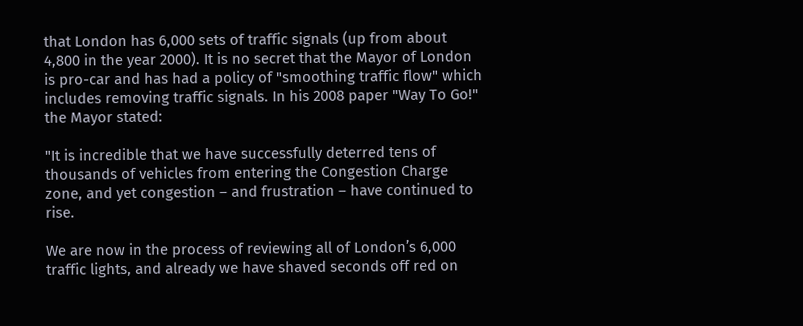that London has 6,000 sets of traffic signals (up from about 4,800 in the year 2000). It is no secret that the Mayor of London is pro-car and has had a policy of "smoothing traffic flow" which includes removing traffic signals. In his 2008 paper "Way To Go!" the Mayor stated:

"It is incredible that we have successfully deterred tens of thousands of vehicles from entering the Congestion Charge zone, and yet congestion – and frustration – have continued to rise.

We are now in the process of reviewing all of London’s 6,000 traffic lights, and already we have shaved seconds off red on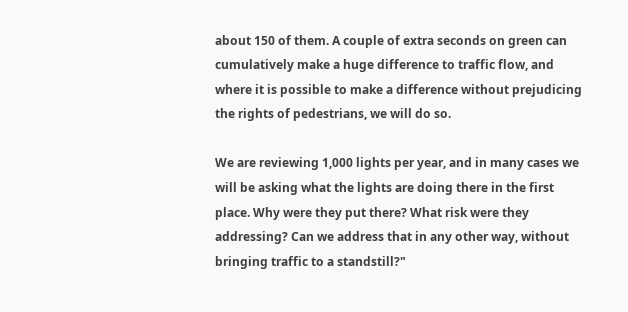about 150 of them. A couple of extra seconds on green can cumulatively make a huge difference to traffic flow, and where it is possible to make a difference without prejudicing the rights of pedestrians, we will do so.

We are reviewing 1,000 lights per year, and in many cases we will be asking what the lights are doing there in the first place. Why were they put there? What risk were they addressing? Can we address that in any other way, without bringing traffic to a standstill?"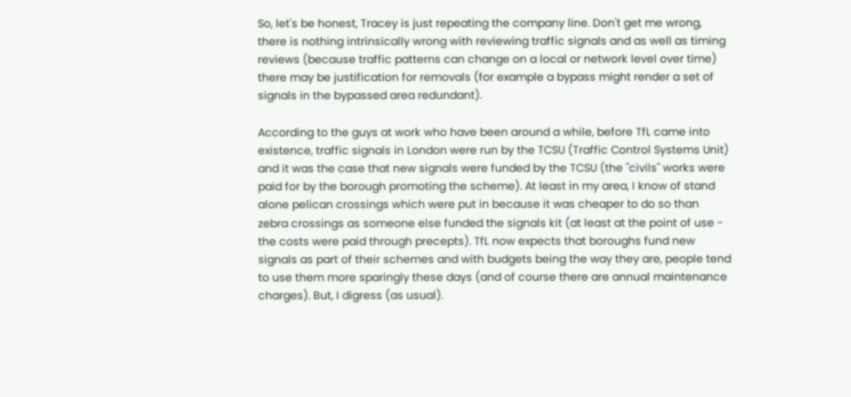So, let's be honest, Tracey is just repeating the company line. Don't get me wrong, there is nothing intrinsically wrong with reviewing traffic signals and as well as timing reviews (because traffic patterns can change on a local or network level over time) there may be justification for removals (for example a bypass might render a set of signals in the bypassed area redundant).

According to the guys at work who have been around a while, before TfL came into existence, traffic signals in London were run by the TCSU (Traffic Control Systems Unit) and it was the case that new signals were funded by the TCSU (the "civils" works were paid for by the borough promoting the scheme). At least in my area, I know of stand alone pelican crossings which were put in because it was cheaper to do so than zebra crossings as someone else funded the signals kit (at least at the point of use - the costs were paid through precepts). TfL now expects that boroughs fund new signals as part of their schemes and with budgets being the way they are, people tend to use them more sparingly these days (and of course there are annual maintenance charges). But, I digress (as usual).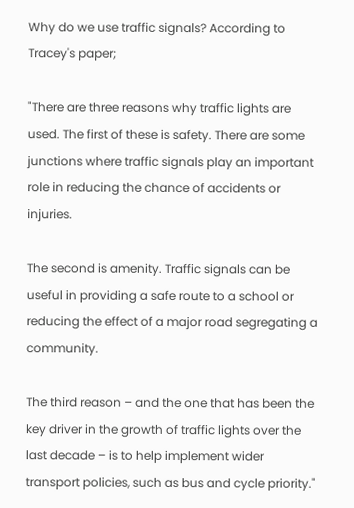Why do we use traffic signals? According to Tracey's paper;

"There are three reasons why traffic lights are used. The first of these is safety. There are some junctions where traffic signals play an important role in reducing the chance of accidents or injuries.

The second is amenity. Traffic signals can be useful in providing a safe route to a school or reducing the effect of a major road segregating a community.

The third reason – and the one that has been the key driver in the growth of traffic lights over the last decade – is to help implement wider transport policies, such as bus and cycle priority."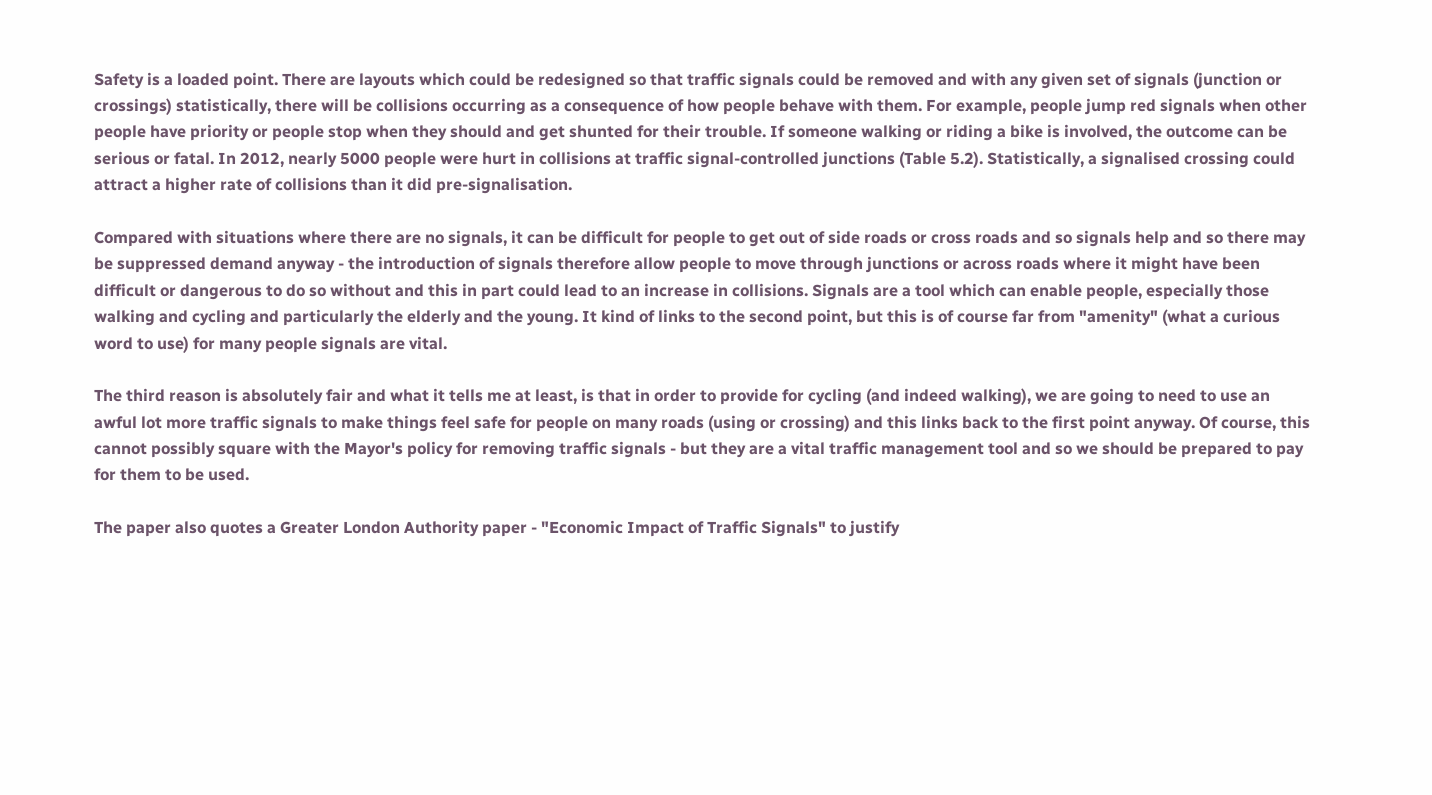Safety is a loaded point. There are layouts which could be redesigned so that traffic signals could be removed and with any given set of signals (junction or crossings) statistically, there will be collisions occurring as a consequence of how people behave with them. For example, people jump red signals when other people have priority or people stop when they should and get shunted for their trouble. If someone walking or riding a bike is involved, the outcome can be serious or fatal. In 2012, nearly 5000 people were hurt in collisions at traffic signal-controlled junctions (Table 5.2). Statistically, a signalised crossing could attract a higher rate of collisions than it did pre-signalisation.

Compared with situations where there are no signals, it can be difficult for people to get out of side roads or cross roads and so signals help and so there may be suppressed demand anyway - the introduction of signals therefore allow people to move through junctions or across roads where it might have been difficult or dangerous to do so without and this in part could lead to an increase in collisions. Signals are a tool which can enable people, especially those walking and cycling and particularly the elderly and the young. It kind of links to the second point, but this is of course far from "amenity" (what a curious word to use) for many people signals are vital.

The third reason is absolutely fair and what it tells me at least, is that in order to provide for cycling (and indeed walking), we are going to need to use an awful lot more traffic signals to make things feel safe for people on many roads (using or crossing) and this links back to the first point anyway. Of course, this cannot possibly square with the Mayor's policy for removing traffic signals - but they are a vital traffic management tool and so we should be prepared to pay for them to be used.

The paper also quotes a Greater London Authority paper - "Economic Impact of Traffic Signals" to justify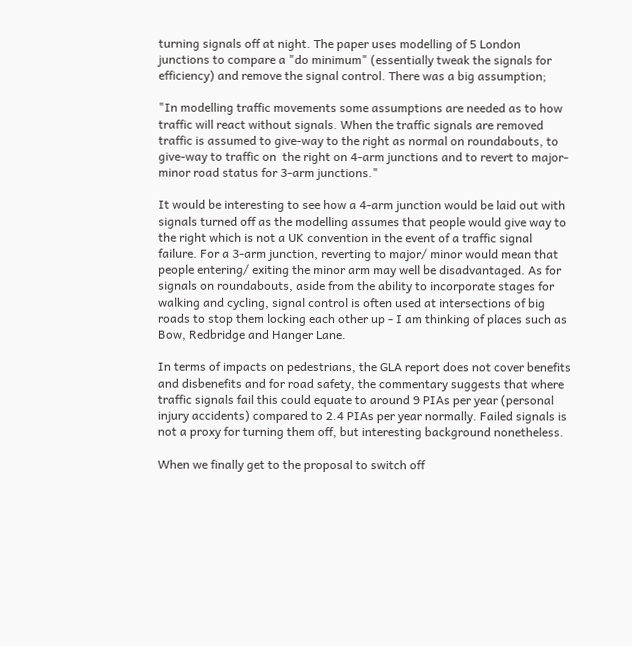turning signals off at night. The paper uses modelling of 5 London junctions to compare a "do minimum" (essentially tweak the signals for efficiency) and remove the signal control. There was a big assumption;

"In modelling traffic movements some assumptions are needed as to how traffic will react without signals. When the traffic signals are removed traffic is assumed to give-way to the right as normal on roundabouts, to give-way to traffic on  the right on 4-arm junctions and to revert to major-minor road status for 3-arm junctions."

It would be interesting to see how a 4-arm junction would be laid out with signals turned off as the modelling assumes that people would give way to the right which is not a UK convention in the event of a traffic signal failure. For a 3-arm junction, reverting to major/ minor would mean that people entering/ exiting the minor arm may well be disadvantaged. As for signals on roundabouts, aside from the ability to incorporate stages for walking and cycling, signal control is often used at intersections of big roads to stop them locking each other up - I am thinking of places such as Bow, Redbridge and Hanger Lane.

In terms of impacts on pedestrians, the GLA report does not cover benefits and disbenefits and for road safety, the commentary suggests that where traffic signals fail this could equate to around 9 PIAs per year (personal injury accidents) compared to 2.4 PIAs per year normally. Failed signals is not a proxy for turning them off, but interesting background nonetheless.

When we finally get to the proposal to switch off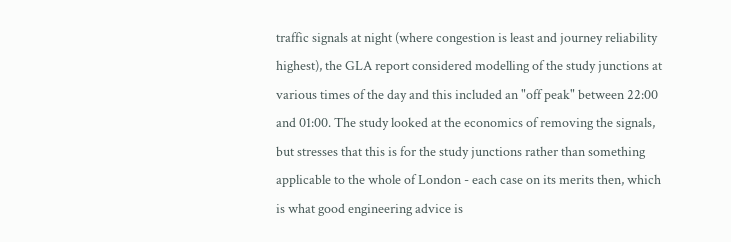traffic signals at night (where congestion is least and journey reliability highest), the GLA report considered modelling of the study junctions at various times of the day and this included an "off peak" between 22:00 and 01:00. The study looked at the economics of removing the signals, but stresses that this is for the study junctions rather than something applicable to the whole of London - each case on its merits then, which is what good engineering advice is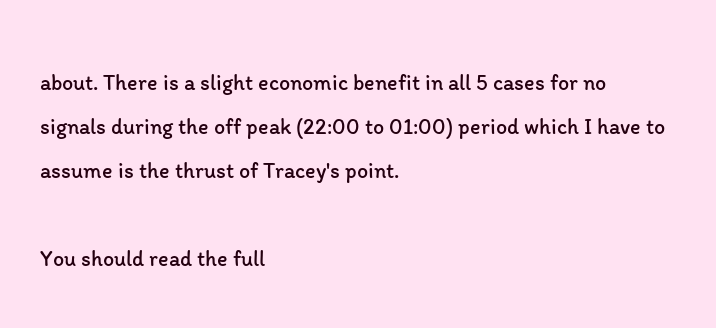about. There is a slight economic benefit in all 5 cases for no signals during the off peak (22:00 to 01:00) period which I have to assume is the thrust of Tracey's point.

You should read the full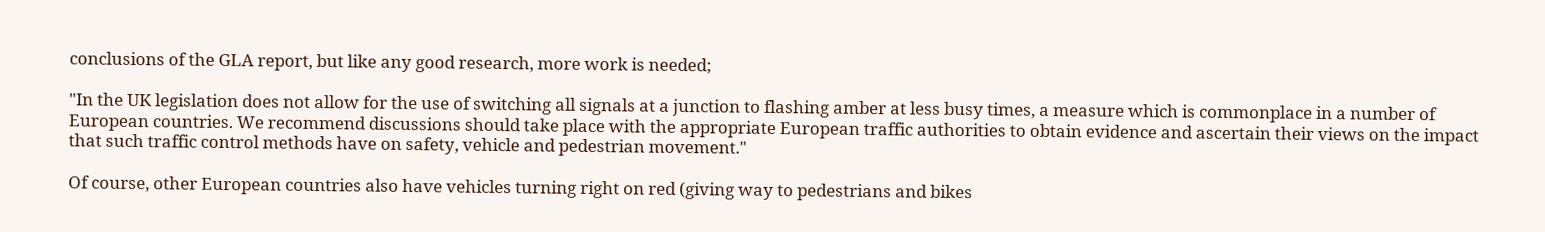conclusions of the GLA report, but like any good research, more work is needed;

"In the UK legislation does not allow for the use of switching all signals at a junction to flashing amber at less busy times, a measure which is commonplace in a number of European countries. We recommend discussions should take place with the appropriate European traffic authorities to obtain evidence and ascertain their views on the impact that such traffic control methods have on safety, vehicle and pedestrian movement."

Of course, other European countries also have vehicles turning right on red (giving way to pedestrians and bikes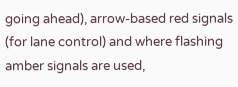going ahead), arrow-based red signals (for lane control) and where flashing amber signals are used,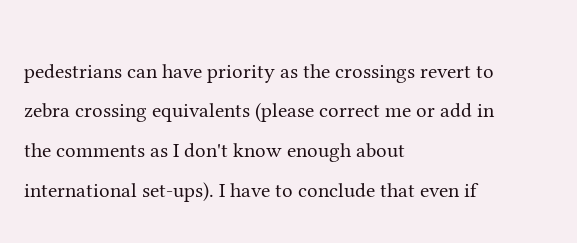pedestrians can have priority as the crossings revert to zebra crossing equivalents (please correct me or add in the comments as I don't know enough about international set-ups). I have to conclude that even if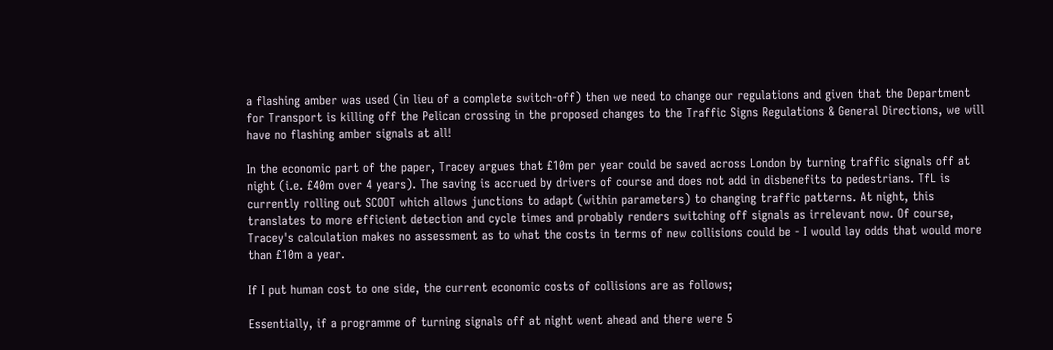a flashing amber was used (in lieu of a complete switch-off) then we need to change our regulations and given that the Department for Transport is killing off the Pelican crossing in the proposed changes to the Traffic Signs Regulations & General Directions, we will have no flashing amber signals at all!

In the economic part of the paper, Tracey argues that £10m per year could be saved across London by turning traffic signals off at night (i.e. £40m over 4 years). The saving is accrued by drivers of course and does not add in disbenefits to pedestrians. TfL is currently rolling out SCOOT which allows junctions to adapt (within parameters) to changing traffic patterns. At night, this translates to more efficient detection and cycle times and probably renders switching off signals as irrelevant now. Of course, Tracey's calculation makes no assessment as to what the costs in terms of new collisions could be - I would lay odds that would more than £10m a year.

If I put human cost to one side, the current economic costs of collisions are as follows;

Essentially, if a programme of turning signals off at night went ahead and there were 5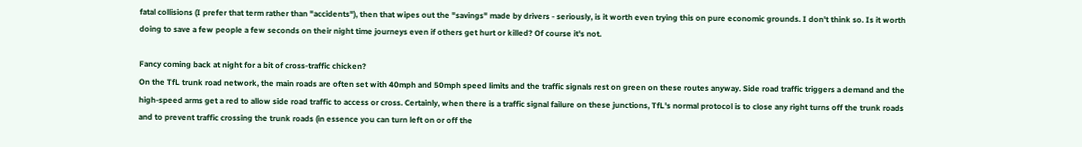fatal collisions (I prefer that term rather than "accidents"), then that wipes out the "savings" made by drivers - seriously, is it worth even trying this on pure economic grounds. I don't think so. Is it worth doing to save a few people a few seconds on their night time journeys even if others get hurt or killed? Of course it's not.

Fancy coming back at night for a bit of cross-traffic chicken?
On the TfL trunk road network, the main roads are often set with 40mph and 50mph speed limits and the traffic signals rest on green on these routes anyway. Side road traffic triggers a demand and the high-speed arms get a red to allow side road traffic to access or cross. Certainly, when there is a traffic signal failure on these junctions, TfL's normal protocol is to close any right turns off the trunk roads and to prevent traffic crossing the trunk roads (in essence you can turn left on or off the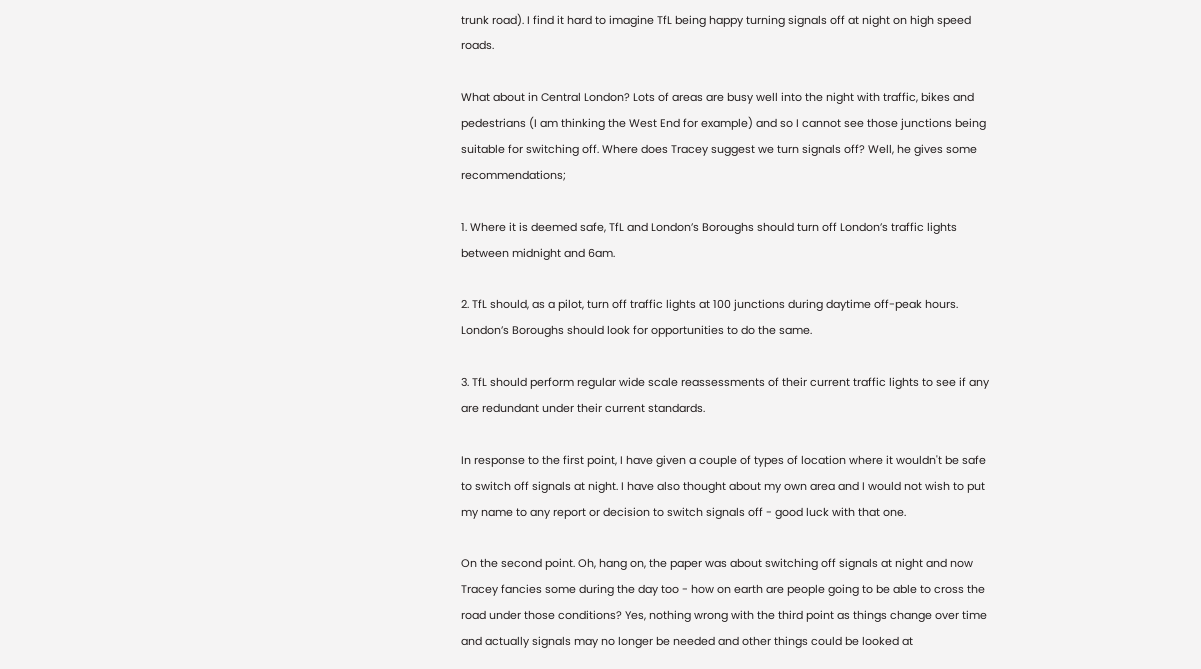trunk road). I find it hard to imagine TfL being happy turning signals off at night on high speed roads.

What about in Central London? Lots of areas are busy well into the night with traffic, bikes and pedestrians (I am thinking the West End for example) and so I cannot see those junctions being suitable for switching off. Where does Tracey suggest we turn signals off? Well, he gives some recommendations;

1. Where it is deemed safe, TfL and London’s Boroughs should turn off London’s traffic lights between midnight and 6am.

2. TfL should, as a pilot, turn off traffic lights at 100 junctions during daytime off-peak hours. London’s Boroughs should look for opportunities to do the same.

3. TfL should perform regular wide scale reassessments of their current traffic lights to see if any are redundant under their current standards.

In response to the first point, I have given a couple of types of location where it wouldn't be safe to switch off signals at night. I have also thought about my own area and I would not wish to put my name to any report or decision to switch signals off - good luck with that one.

On the second point. Oh, hang on, the paper was about switching off signals at night and now Tracey fancies some during the day too - how on earth are people going to be able to cross the road under those conditions? Yes, nothing wrong with the third point as things change over time and actually signals may no longer be needed and other things could be looked at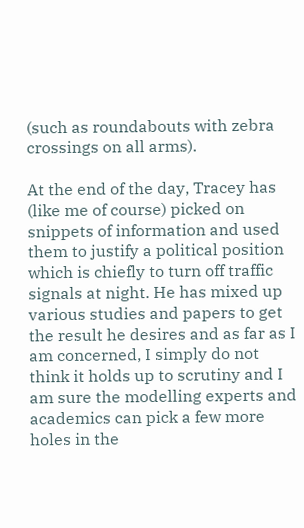(such as roundabouts with zebra crossings on all arms).

At the end of the day, Tracey has (like me of course) picked on snippets of information and used them to justify a political position which is chiefly to turn off traffic signals at night. He has mixed up various studies and papers to get the result he desires and as far as I am concerned, I simply do not think it holds up to scrutiny and I am sure the modelling experts and academics can pick a few more holes in the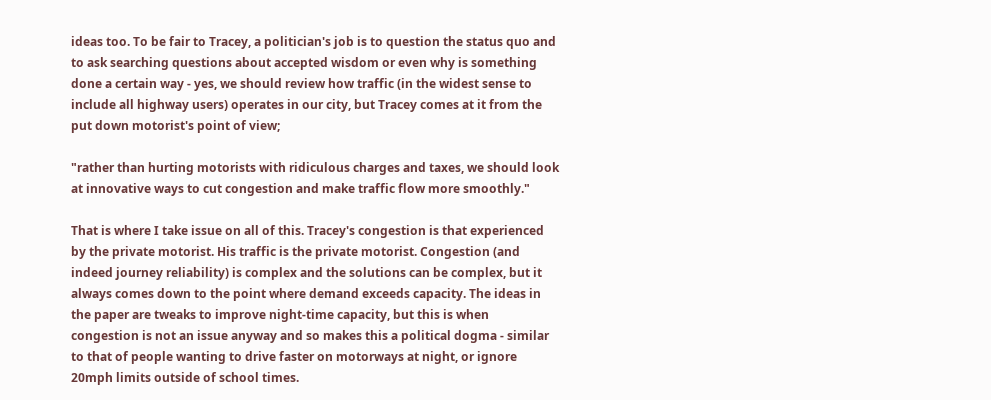ideas too. To be fair to Tracey, a politician's job is to question the status quo and to ask searching questions about accepted wisdom or even why is something done a certain way - yes, we should review how traffic (in the widest sense to include all highway users) operates in our city, but Tracey comes at it from the put down motorist's point of view;

"rather than hurting motorists with ridiculous charges and taxes, we should look at innovative ways to cut congestion and make traffic flow more smoothly."

That is where I take issue on all of this. Tracey's congestion is that experienced by the private motorist. His traffic is the private motorist. Congestion (and indeed journey reliability) is complex and the solutions can be complex, but it always comes down to the point where demand exceeds capacity. The ideas in the paper are tweaks to improve night-time capacity, but this is when congestion is not an issue anyway and so makes this a political dogma - similar to that of people wanting to drive faster on motorways at night, or ignore 20mph limits outside of school times.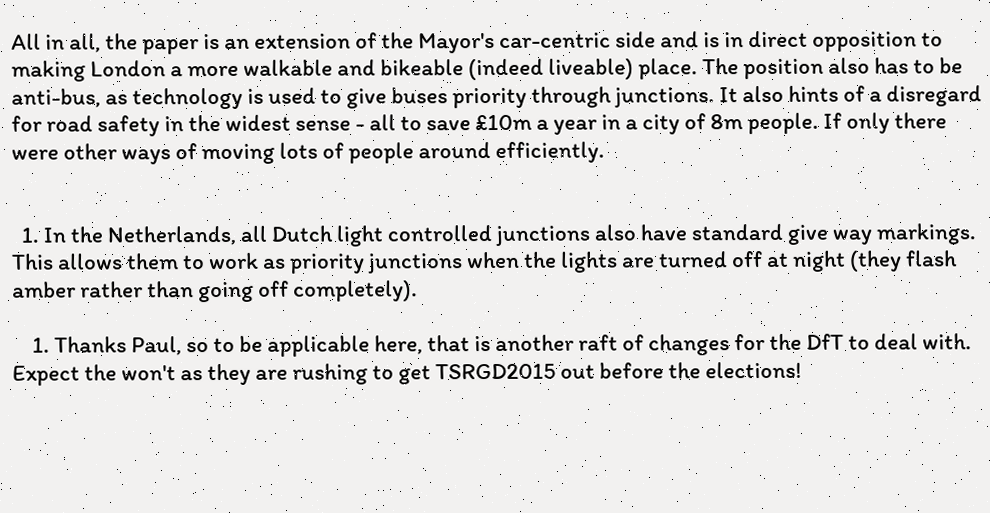All in all, the paper is an extension of the Mayor's car-centric side and is in direct opposition to making London a more walkable and bikeable (indeed liveable) place. The position also has to be anti-bus, as technology is used to give buses priority through junctions. It also hints of a disregard for road safety in the widest sense - all to save £10m a year in a city of 8m people. If only there were other ways of moving lots of people around efficiently.


  1. In the Netherlands, all Dutch light controlled junctions also have standard give way markings. This allows them to work as priority junctions when the lights are turned off at night (they flash amber rather than going off completely).

    1. Thanks Paul, so to be applicable here, that is another raft of changes for the DfT to deal with. Expect the won't as they are rushing to get TSRGD2015 out before the elections!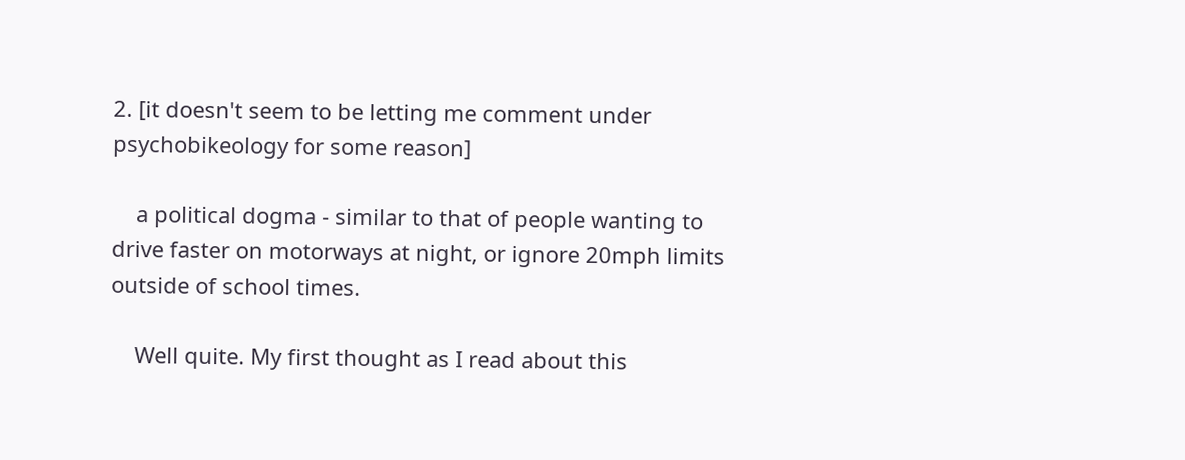2. [it doesn't seem to be letting me comment under psychobikeology for some reason]

    a political dogma - similar to that of people wanting to drive faster on motorways at night, or ignore 20mph limits outside of school times.

    Well quite. My first thought as I read about this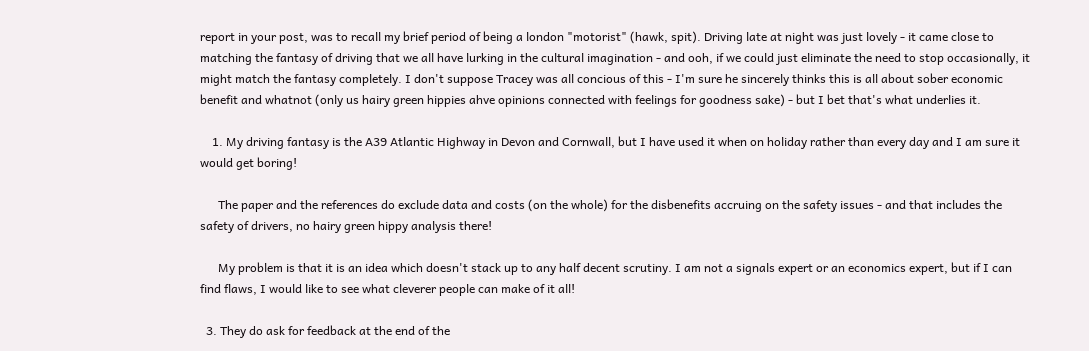report in your post, was to recall my brief period of being a london "motorist" (hawk, spit). Driving late at night was just lovely - it came close to matching the fantasy of driving that we all have lurking in the cultural imagination - and ooh, if we could just eliminate the need to stop occasionally, it might match the fantasy completely. I don't suppose Tracey was all concious of this - I'm sure he sincerely thinks this is all about sober economic benefit and whatnot (only us hairy green hippies ahve opinions connected with feelings for goodness sake) - but I bet that's what underlies it.

    1. My driving fantasy is the A39 Atlantic Highway in Devon and Cornwall, but I have used it when on holiday rather than every day and I am sure it would get boring!

      The paper and the references do exclude data and costs (on the whole) for the disbenefits accruing on the safety issues - and that includes the safety of drivers, no hairy green hippy analysis there!

      My problem is that it is an idea which doesn't stack up to any half decent scrutiny. I am not a signals expert or an economics expert, but if I can find flaws, I would like to see what cleverer people can make of it all!

  3. They do ask for feedback at the end of the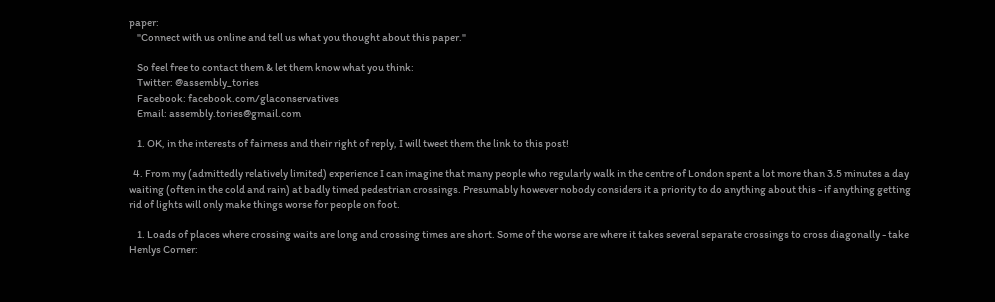paper:
    "Connect with us online and tell us what you thought about this paper."

    So feel free to contact them & let them know what you think:
    Twitter: @assembly_tories
    Facebook: facebook.com/glaconservatives
    Email: assembly.tories@gmail.com

    1. OK, in the interests of fairness and their right of reply, I will tweet them the link to this post!

  4. From my (admittedly relatively limited) experience I can imagine that many people who regularly walk in the centre of London spent a lot more than 3.5 minutes a day waiting (often in the cold and rain) at badly timed pedestrian crossings. Presumably however nobody considers it a priority to do anything about this - if anything getting rid of lights will only make things worse for people on foot.

    1. Loads of places where crossing waits are long and crossing times are short. Some of the worse are where it takes several separate crossings to cross diagonally - take Henlys Corner: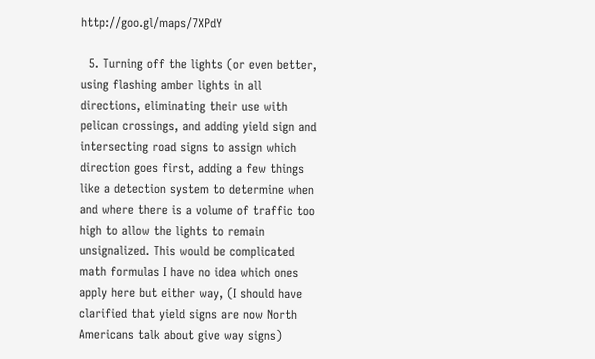http://goo.gl/maps/7XPdY

  5. Turning off the lights (or even better, using flashing amber lights in all directions, eliminating their use with pelican crossings, and adding yield sign and intersecting road signs to assign which direction goes first, adding a few things like a detection system to determine when and where there is a volume of traffic too high to allow the lights to remain unsignalized. This would be complicated math formulas I have no idea which ones apply here but either way, (I should have clarified that yield signs are now North Americans talk about give way signs)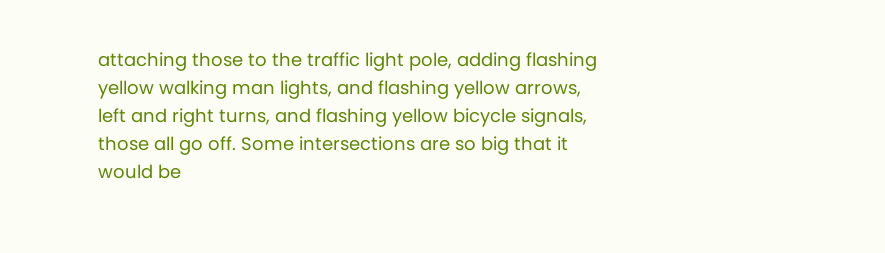attaching those to the traffic light pole, adding flashing yellow walking man lights, and flashing yellow arrows, left and right turns, and flashing yellow bicycle signals, those all go off. Some intersections are so big that it would be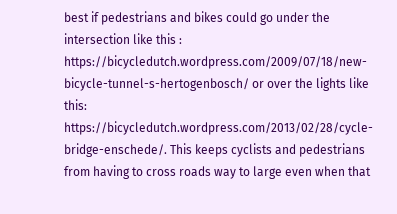best if pedestrians and bikes could go under the intersection like this : https://bicycledutch.wordpress.com/2009/07/18/new-bicycle-tunnel-s-hertogenbosch/ or over the lights like this: https://bicycledutch.wordpress.com/2013/02/28/cycle-bridge-enschede/. This keeps cyclists and pedestrians from having to cross roads way to large even when that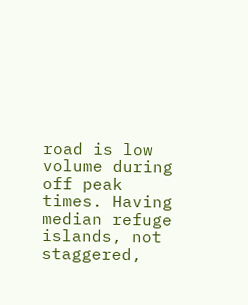road is low volume during off peak times. Having median refuge islands, not staggered,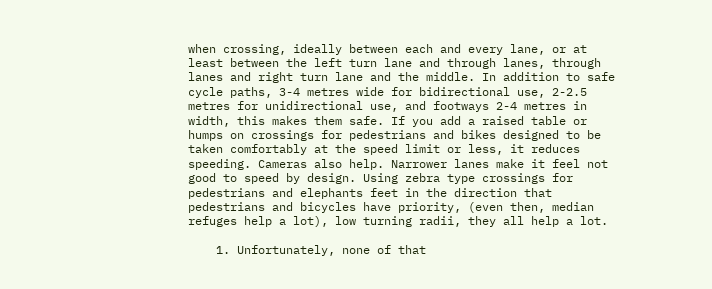when crossing, ideally between each and every lane, or at least between the left turn lane and through lanes, through lanes and right turn lane and the middle. In addition to safe cycle paths, 3-4 metres wide for bidirectional use, 2-2.5 metres for unidirectional use, and footways 2-4 metres in width, this makes them safe. If you add a raised table or humps on crossings for pedestrians and bikes designed to be taken comfortably at the speed limit or less, it reduces speeding. Cameras also help. Narrower lanes make it feel not good to speed by design. Using zebra type crossings for pedestrians and elephants feet in the direction that pedestrians and bicycles have priority, (even then, median refuges help a lot), low turning radii, they all help a lot.

    1. Unfortunately, none of that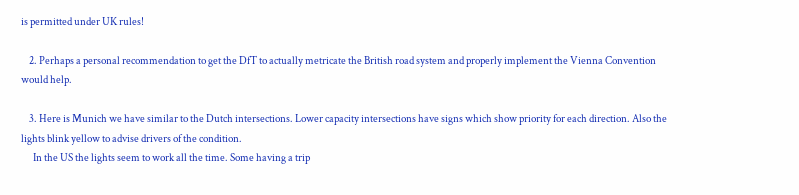is permitted under UK rules!

    2. Perhaps a personal recommendation to get the DfT to actually metricate the British road system and properly implement the Vienna Convention would help.

    3. Here is Munich we have similar to the Dutch intersections. Lower capacity intersections have signs which show priority for each direction. Also the lights blink yellow to advise drivers of the condition.
      In the US the lights seem to work all the time. Some having a trip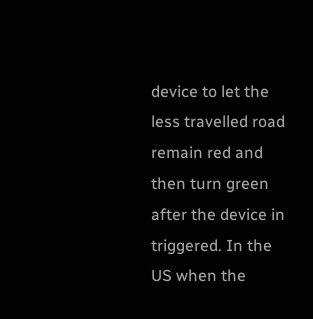device to let the less travelled road remain red and then turn green after the device in triggered. In the US when the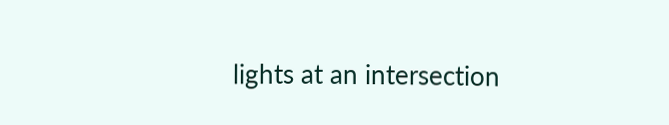lights at an intersection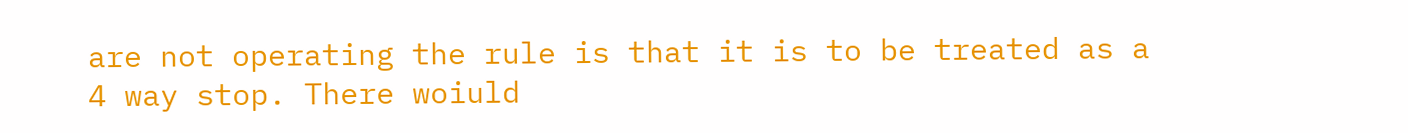are not operating the rule is that it is to be treated as a 4 way stop. There woiuld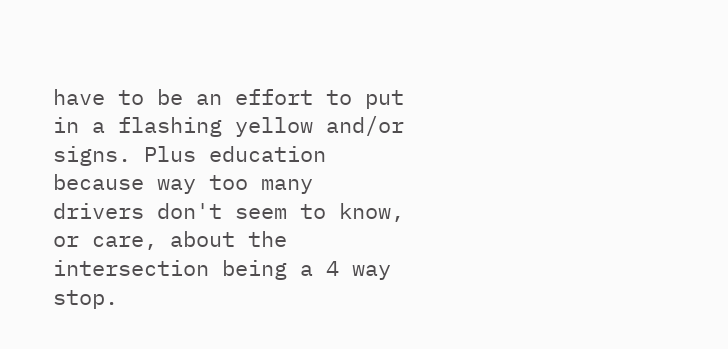have to be an effort to put in a flashing yellow and/or signs. Plus education because way too many drivers don't seem to know, or care, about the intersection being a 4 way stop.